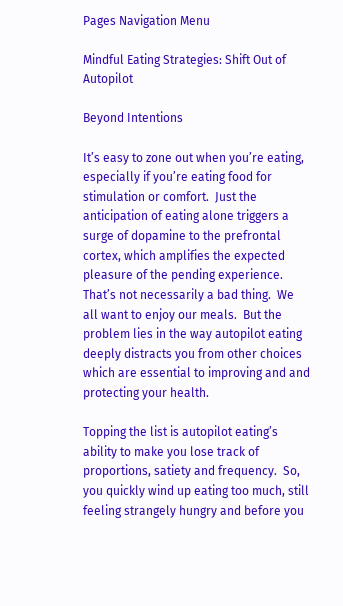Pages Navigation Menu

Mindful Eating Strategies: Shift Out of Autopilot

Beyond Intentions

It’s easy to zone out when you’re eating, especially if you’re eating food for stimulation or comfort.  Just the anticipation of eating alone triggers a surge of dopamine to the prefrontal cortex, which amplifies the expected pleasure of the pending experience.  That’s not necessarily a bad thing.  We all want to enjoy our meals.  But the problem lies in the way autopilot eating deeply distracts you from other choices which are essential to improving and and protecting your health.

Topping the list is autopilot eating’s ability to make you lose track of proportions, satiety and frequency.  So, you quickly wind up eating too much, still feeling strangely hungry and before you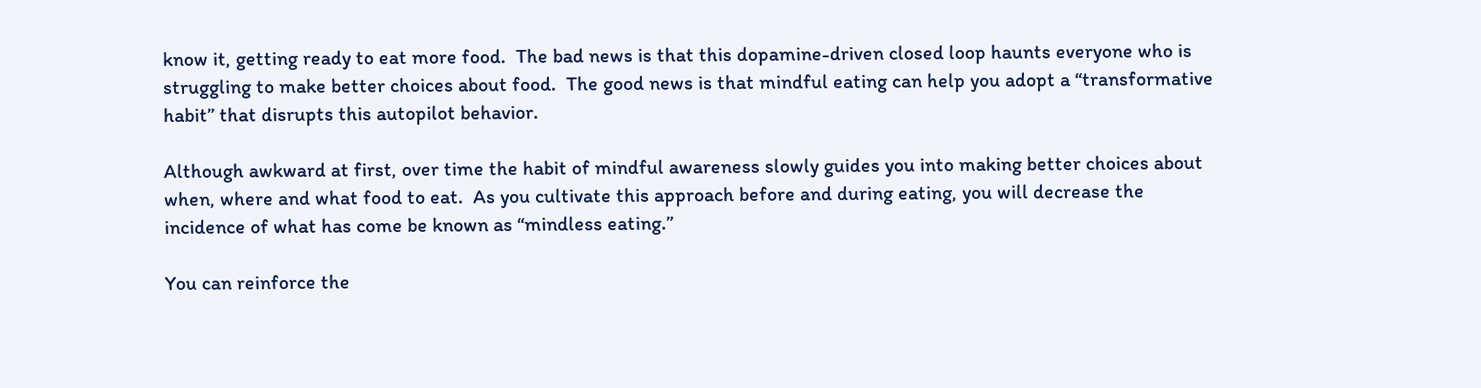know it, getting ready to eat more food.  The bad news is that this dopamine-driven closed loop haunts everyone who is struggling to make better choices about food.  The good news is that mindful eating can help you adopt a “transformative habit” that disrupts this autopilot behavior.

Although awkward at first, over time the habit of mindful awareness slowly guides you into making better choices about when, where and what food to eat.  As you cultivate this approach before and during eating, you will decrease the incidence of what has come be known as “mindless eating.”

You can reinforce the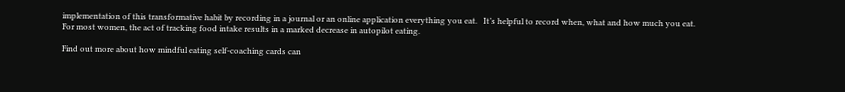implementation of this transformative habit by recording in a journal or an online application everything you eat.   It’s helpful to record when, what and how much you eat.  For most women, the act of tracking food intake results in a marked decrease in autopilot eating.

Find out more about how mindful eating self-coaching cards can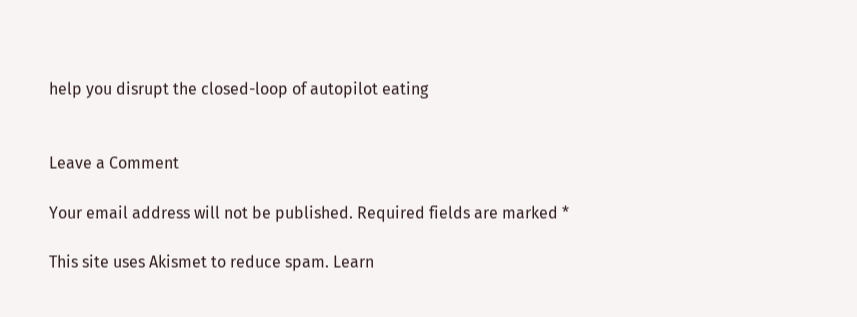help you disrupt the closed-loop of autopilot eating


Leave a Comment

Your email address will not be published. Required fields are marked *

This site uses Akismet to reduce spam. Learn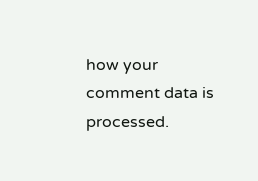how your comment data is processed.